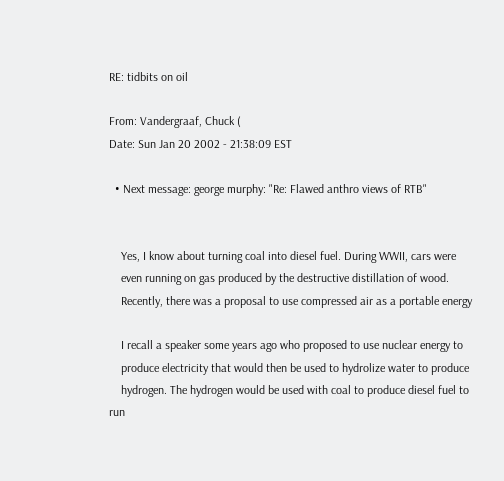RE: tidbits on oil

From: Vandergraaf, Chuck (
Date: Sun Jan 20 2002 - 21:38:09 EST

  • Next message: george murphy: "Re: Flawed anthro views of RTB"


    Yes, I know about turning coal into diesel fuel. During WWII, cars were
    even running on gas produced by the destructive distillation of wood.
    Recently, there was a proposal to use compressed air as a portable energy

    I recall a speaker some years ago who proposed to use nuclear energy to
    produce electricity that would then be used to hydrolize water to produce
    hydrogen. The hydrogen would be used with coal to produce diesel fuel to run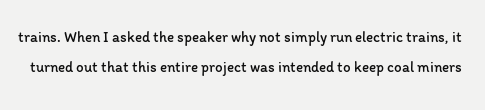trains. When I asked the speaker why not simply run electric trains, it
    turned out that this entire project was intended to keep coal miners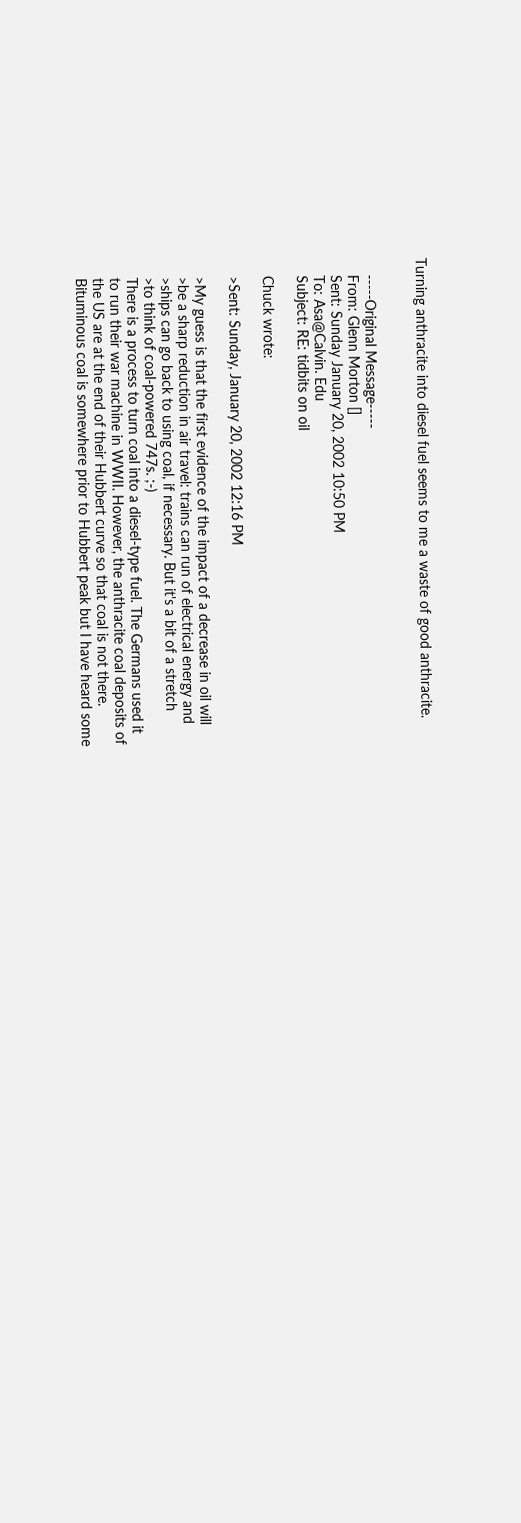Turning anthracite into diesel fuel seems to me a waste of good anthracite.


    -----Original Message-----
    From: Glenn Morton []
    Sent: Sunday January 20, 2002 10:50 PM
    To: Asa@Calvin. Edu
    Subject: RE: tidbits on oil

    Chuck wrote:

    >Sent: Sunday, January 20, 2002 12:16 PM

    >My guess is that the first evidence of the impact of a decrease in oil will
    >be a sharp reduction in air travel: trains can run of electrical energy and
    >ships can go back to using coal, if necessary. But it's a bit of a stretch
    >to think of coal-powered 747s. ;-)
    There is a process to turn coal into a diesel-type fuel. The Germans used it
    to run their war machine in WWII. However, the anthracite coal deposits of
    the US are at the end of their Hubbert curve so that coal is not there.
    Bituminous coal is somewhere prior to Hubbert peak but I have heard some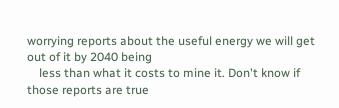worrying reports about the useful energy we will get out of it by 2040 being
    less than what it costs to mine it. Don't know if those reports are true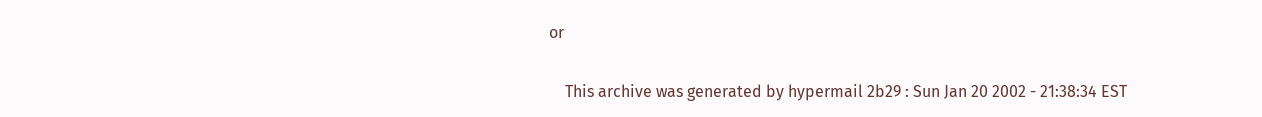or

    This archive was generated by hypermail 2b29 : Sun Jan 20 2002 - 21:38:34 EST